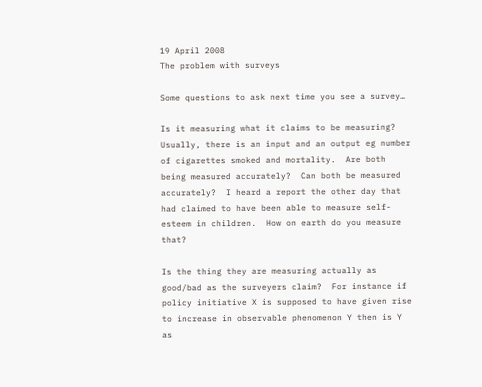19 April 2008
The problem with surveys

Some questions to ask next time you see a survey…

Is it measuring what it claims to be measuring?  Usually, there is an input and an output eg number of cigarettes smoked and mortality.  Are both being measured accurately?  Can both be measured accurately?  I heard a report the other day that had claimed to have been able to measure self-esteem in children.  How on earth do you measure that?

Is the thing they are measuring actually as good/bad as the surveyers claim?  For instance if policy initiative X is supposed to have given rise to increase in observable phenomenon Y then is Y as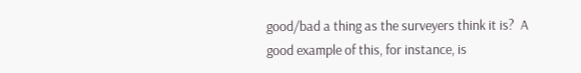good/bad a thing as the surveyers think it is?  A good example of this, for instance, is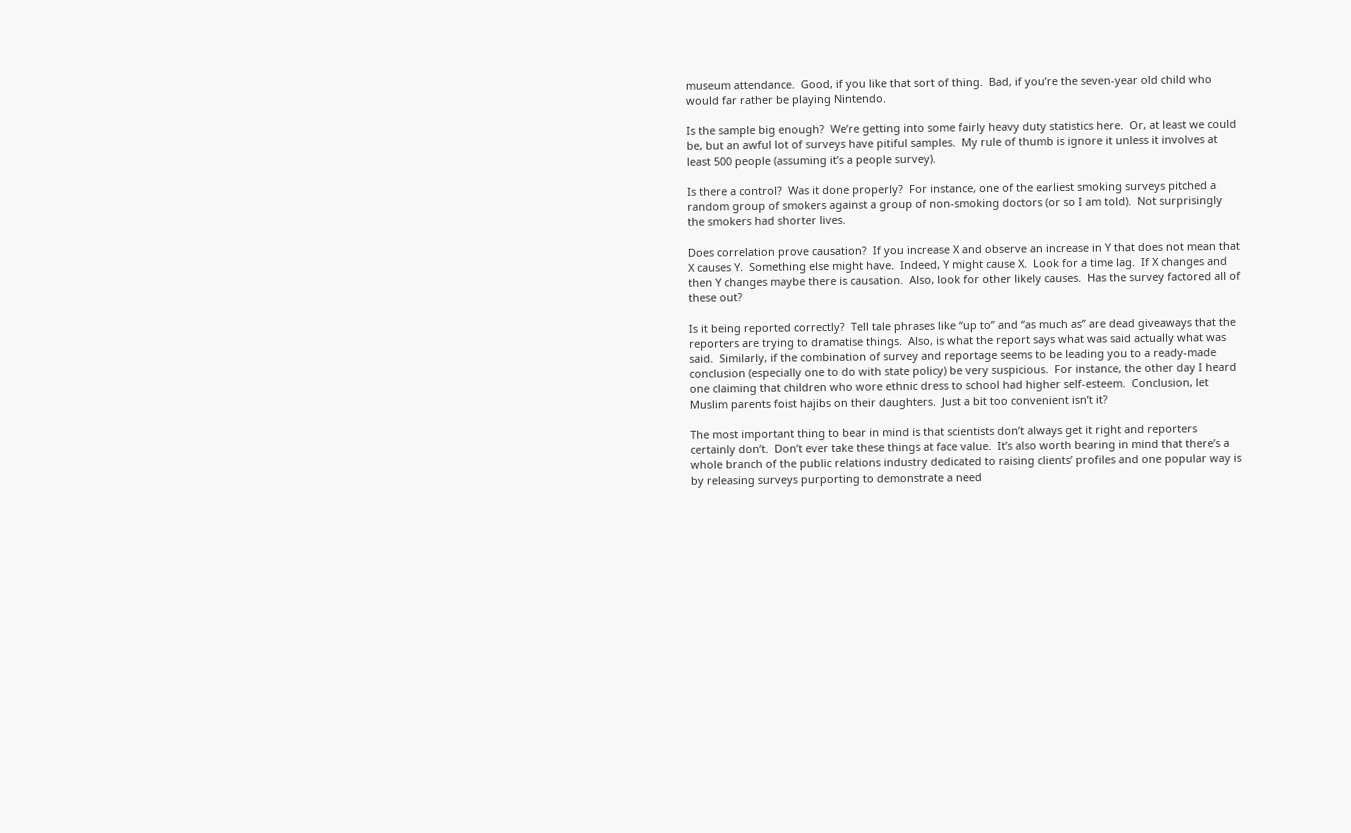museum attendance.  Good, if you like that sort of thing.  Bad, if you’re the seven-year old child who would far rather be playing Nintendo.

Is the sample big enough?  We’re getting into some fairly heavy duty statistics here.  Or, at least we could be, but an awful lot of surveys have pitiful samples.  My rule of thumb is ignore it unless it involves at least 500 people (assuming it’s a people survey).

Is there a control?  Was it done properly?  For instance, one of the earliest smoking surveys pitched a random group of smokers against a group of non-smoking doctors (or so I am told).  Not surprisingly the smokers had shorter lives.

Does correlation prove causation?  If you increase X and observe an increase in Y that does not mean that X causes Y.  Something else might have.  Indeed, Y might cause X.  Look for a time lag.  If X changes and then Y changes maybe there is causation.  Also, look for other likely causes.  Has the survey factored all of these out?

Is it being reported correctly?  Tell tale phrases like “up to” and “as much as” are dead giveaways that the reporters are trying to dramatise things.  Also, is what the report says what was said actually what was said.  Similarly, if the combination of survey and reportage seems to be leading you to a ready-made conclusion (especially one to do with state policy) be very suspicious.  For instance, the other day I heard one claiming that children who wore ethnic dress to school had higher self-esteem.  Conclusion, let Muslim parents foist hajibs on their daughters.  Just a bit too convenient isn’t it?

The most important thing to bear in mind is that scientists don’t always get it right and reporters certainly don’t.  Don’t ever take these things at face value.  It’s also worth bearing in mind that there’s a whole branch of the public relations industry dedicated to raising clients’ profiles and one popular way is by releasing surveys purporting to demonstrate a need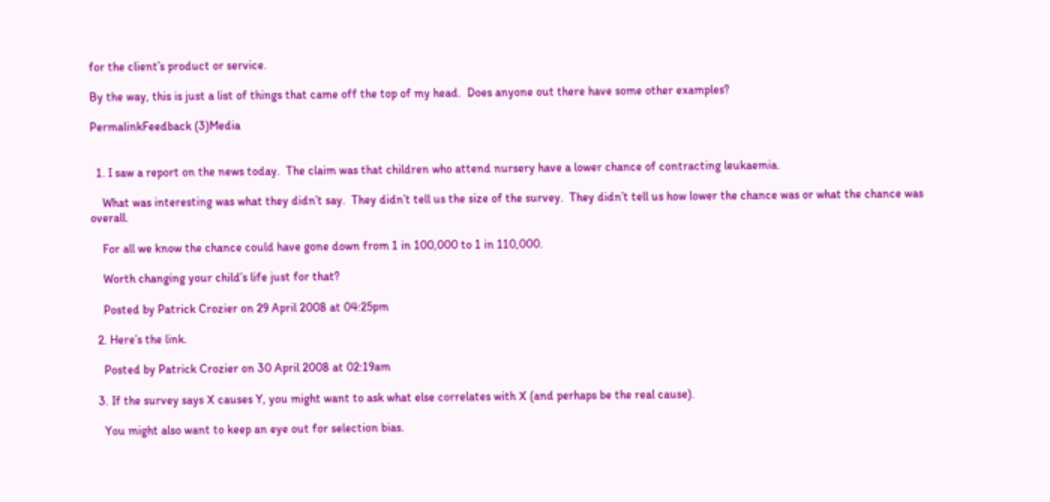for the client’s product or service.

By the way, this is just a list of things that came off the top of my head.  Does anyone out there have some other examples?

PermalinkFeedback (3)Media


  1. I saw a report on the news today.  The claim was that children who attend nursery have a lower chance of contracting leukaemia.

    What was interesting was what they didn’t say.  They didn’t tell us the size of the survey.  They didn’t tell us how lower the chance was or what the chance was overall.

    For all we know the chance could have gone down from 1 in 100,000 to 1 in 110,000.

    Worth changing your child’s life just for that?

    Posted by Patrick Crozier on 29 April 2008 at 04:25pm

  2. Here’s the link.

    Posted by Patrick Crozier on 30 April 2008 at 02:19am

  3. If the survey says X causes Y, you might want to ask what else correlates with X (and perhaps be the real cause).

    You might also want to keep an eye out for selection bias.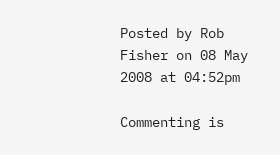Posted by Rob Fisher on 08 May 2008 at 04:52pm

Commenting is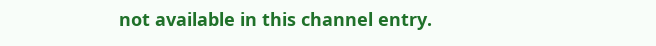not available in this channel entry.